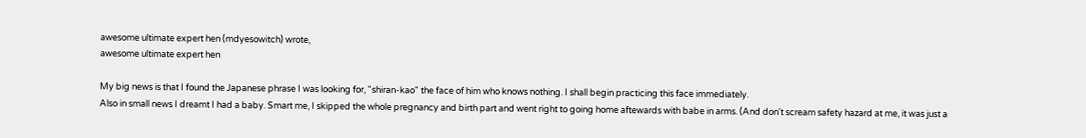awesome ultimate expert hen (mdyesowitch) wrote,
awesome ultimate expert hen

My big news is that I found the Japanese phrase I was looking for, "shiran-kao" the face of him who knows nothing. I shall begin practicing this face immediately.
Also in small news I dreamt I had a baby. Smart me, I skipped the whole pregnancy and birth part and went right to going home aftewards with babe in arms. (And don't scream safety hazard at me, it was just a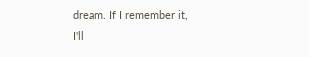dream. If I remember it, I'll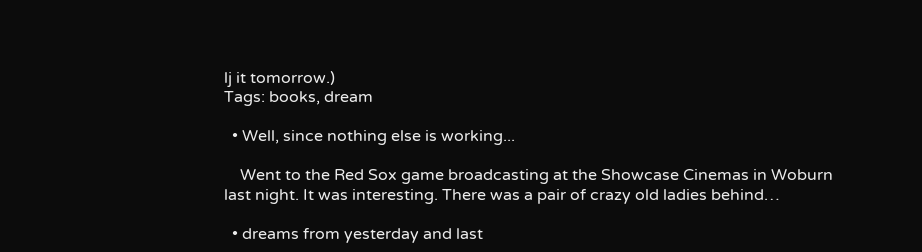lj it tomorrow.)
Tags: books, dream

  • Well, since nothing else is working...

    Went to the Red Sox game broadcasting at the Showcase Cinemas in Woburn last night. It was interesting. There was a pair of crazy old ladies behind…

  • dreams from yesterday and last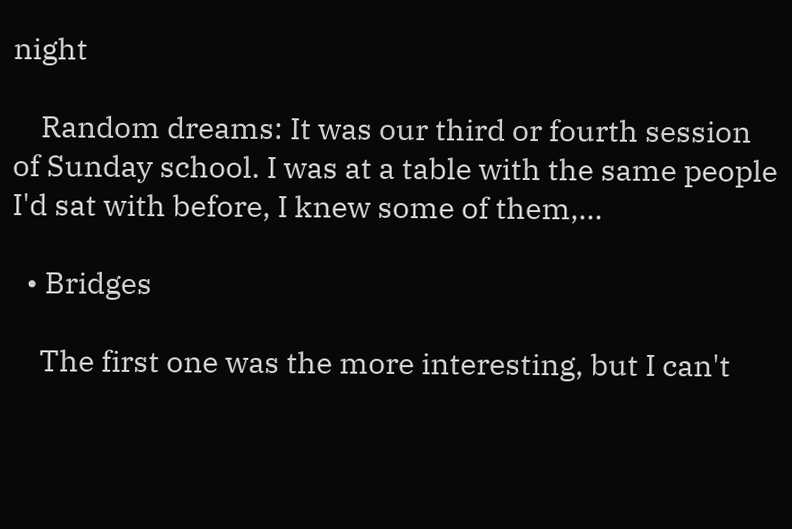night

    Random dreams: It was our third or fourth session of Sunday school. I was at a table with the same people I'd sat with before, I knew some of them,…

  • Bridges

    The first one was the more interesting, but I can't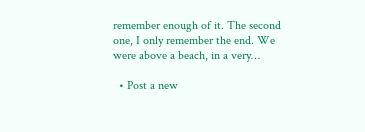remember enough of it. The second one, I only remember the end. We were above a beach, in a very…

  • Post a new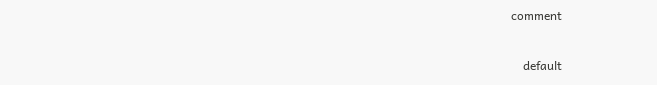comment


    default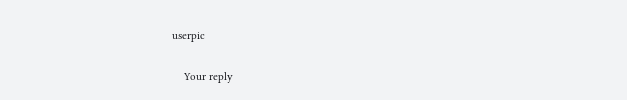userpic

    Your reply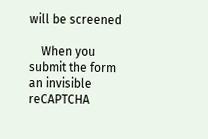will be screened

    When you submit the form an invisible reCAPTCHA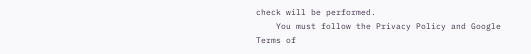check will be performed.
    You must follow the Privacy Policy and Google Terms of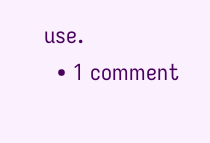use.
  • 1 comment